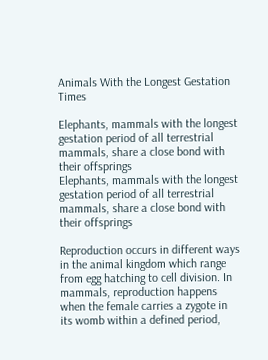Animals With the Longest Gestation Times

Elephants, mammals with the longest gestation period of all terrestrial mammals, share a close bond with their offsprings
Elephants, mammals with the longest gestation period of all terrestrial mammals, share a close bond with their offsprings

Reproduction occurs in different ways in the animal kingdom which range from egg hatching to cell division. In mammals, reproduction happens when the female carries a zygote in its womb within a defined period,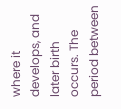where it develops, and later birth occurs. The period between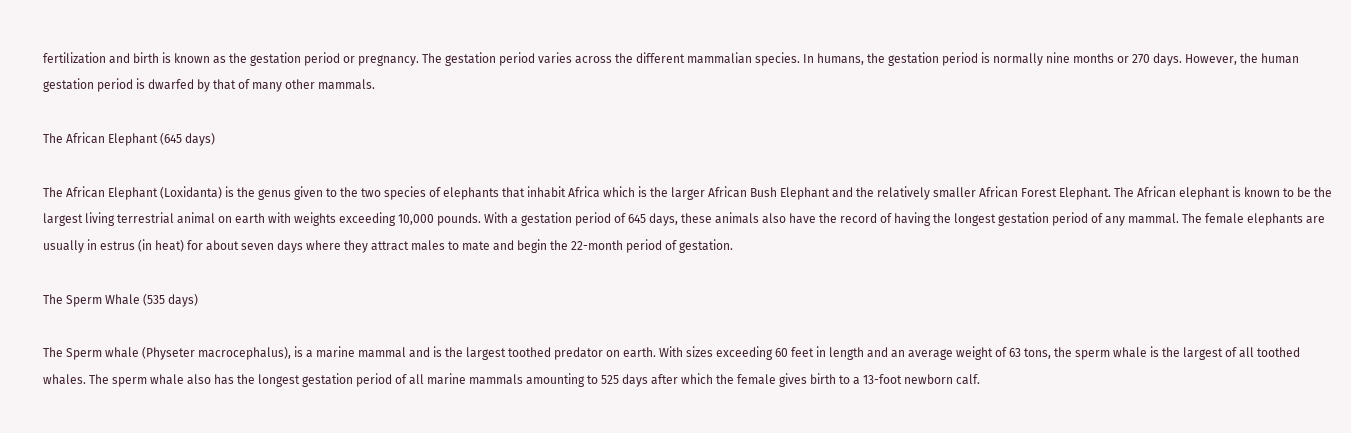fertilization and birth is known as the gestation period or pregnancy. The gestation period varies across the different mammalian species. In humans, the gestation period is normally nine months or 270 days. However, the human gestation period is dwarfed by that of many other mammals.

The African Elephant (645 days)

The African Elephant (Loxidanta) is the genus given to the two species of elephants that inhabit Africa which is the larger African Bush Elephant and the relatively smaller African Forest Elephant. The African elephant is known to be the largest living terrestrial animal on earth with weights exceeding 10,000 pounds. With a gestation period of 645 days, these animals also have the record of having the longest gestation period of any mammal. The female elephants are usually in estrus (in heat) for about seven days where they attract males to mate and begin the 22-month period of gestation.

The Sperm Whale (535 days)

The Sperm whale (Physeter macrocephalus), is a marine mammal and is the largest toothed predator on earth. With sizes exceeding 60 feet in length and an average weight of 63 tons, the sperm whale is the largest of all toothed whales. The sperm whale also has the longest gestation period of all marine mammals amounting to 525 days after which the female gives birth to a 13-foot newborn calf.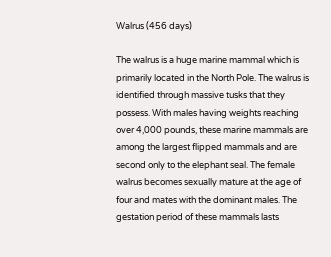Walrus (456 days)

The walrus is a huge marine mammal which is primarily located in the North Pole. The walrus is identified through massive tusks that they possess. With males having weights reaching over 4,000 pounds, these marine mammals are among the largest flipped mammals and are second only to the elephant seal. The female walrus becomes sexually mature at the age of four and mates with the dominant males. The gestation period of these mammals lasts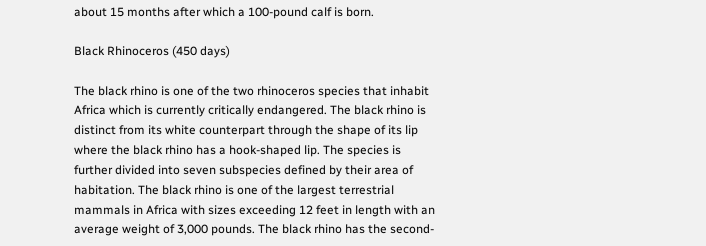about 15 months after which a 100-pound calf is born.

Black Rhinoceros (450 days)

The black rhino is one of the two rhinoceros species that inhabit Africa which is currently critically endangered. The black rhino is distinct from its white counterpart through the shape of its lip where the black rhino has a hook-shaped lip. The species is further divided into seven subspecies defined by their area of habitation. The black rhino is one of the largest terrestrial mammals in Africa with sizes exceeding 12 feet in length with an average weight of 3,000 pounds. The black rhino has the second-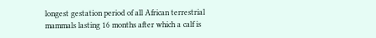longest gestation period of all African terrestrial mammals lasting 16 months after which a calf is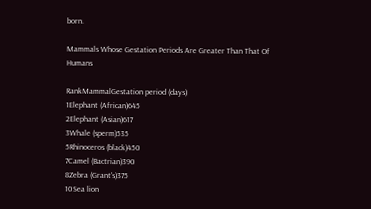born.

Mammals Whose Gestation Periods Are Greater Than That Of Humans

RankMammalGestation period (days)
1Elephant (African)645
2Elephant (Asian)617
3Whale (sperm)535
5Rhinoceros (black)450
7Camel (Bactrian)390
8Zebra (Grant's)375
10Sea lion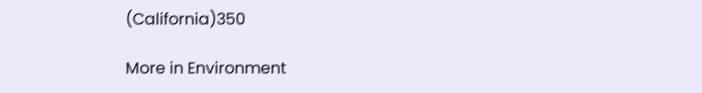(California)350

More in Environment